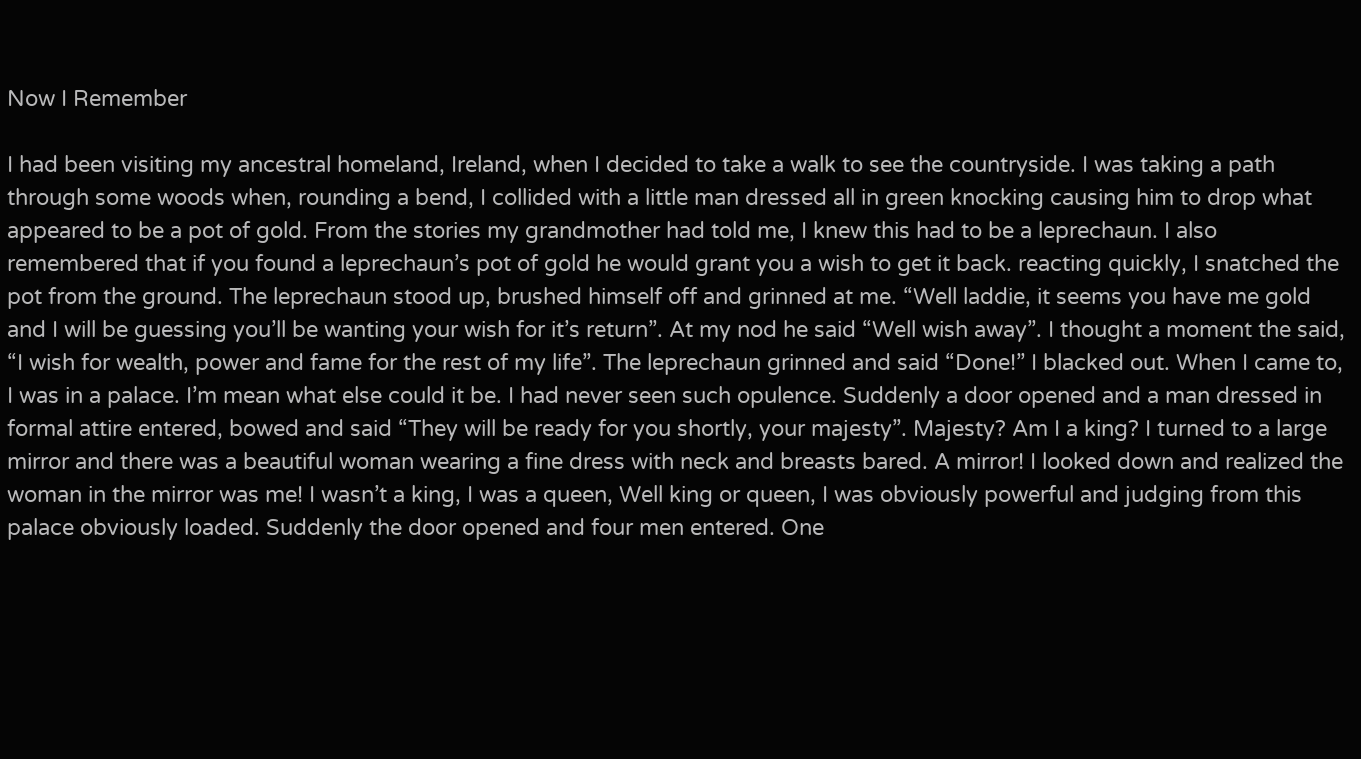Now I Remember

I had been visiting my ancestral homeland, Ireland, when I decided to take a walk to see the countryside. I was taking a path through some woods when, rounding a bend, I collided with a little man dressed all in green knocking causing him to drop what appeared to be a pot of gold. From the stories my grandmother had told me, I knew this had to be a leprechaun. I also remembered that if you found a leprechaun’s pot of gold he would grant you a wish to get it back. reacting quickly, I snatched the pot from the ground. The leprechaun stood up, brushed himself off and grinned at me. “Well laddie, it seems you have me gold and I will be guessing you’ll be wanting your wish for it’s return”. At my nod he said “Well wish away”. I thought a moment the said, “I wish for wealth, power and fame for the rest of my life”. The leprechaun grinned and said “Done!” I blacked out. When I came to, I was in a palace. I’m mean what else could it be. I had never seen such opulence. Suddenly a door opened and a man dressed in formal attire entered, bowed and said “They will be ready for you shortly, your majesty”. Majesty? Am I a king? I turned to a large mirror and there was a beautiful woman wearing a fine dress with neck and breasts bared. A mirror! I looked down and realized the woman in the mirror was me! I wasn’t a king, I was a queen, Well king or queen, I was obviously powerful and judging from this palace obviously loaded. Suddenly the door opened and four men entered. One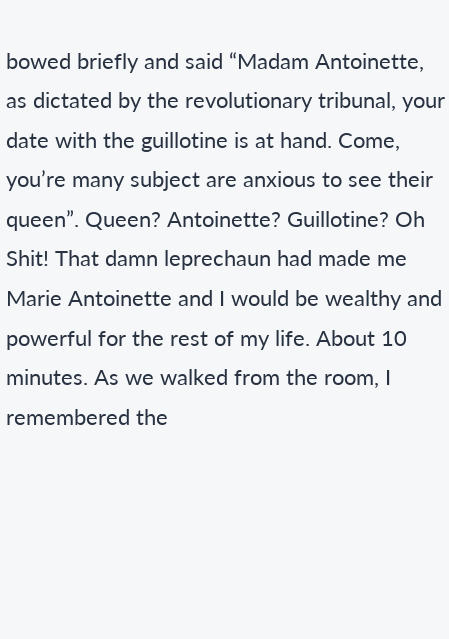bowed briefly and said “Madam Antoinette, as dictated by the revolutionary tribunal, your date with the guillotine is at hand. Come, you’re many subject are anxious to see their queen”. Queen? Antoinette? Guillotine? Oh Shit! That damn leprechaun had made me Marie Antoinette and I would be wealthy and powerful for the rest of my life. About 10 minutes. As we walked from the room, I remembered the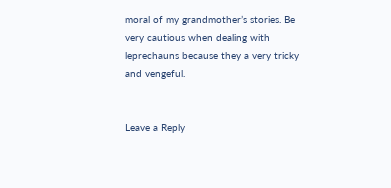moral of my grandmother’s stories. Be very cautious when dealing with leprechauns because they a very tricky and vengeful.


Leave a Reply